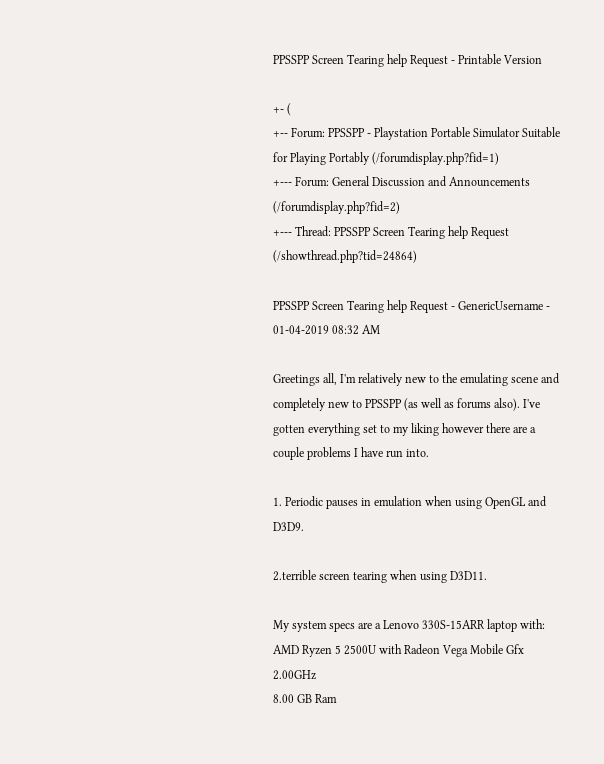PPSSPP Screen Tearing help Request - Printable Version

+- (
+-- Forum: PPSSPP - Playstation Portable Simulator Suitable for Playing Portably (/forumdisplay.php?fid=1)
+--- Forum: General Discussion and Announcements (/forumdisplay.php?fid=2)
+--- Thread: PPSSPP Screen Tearing help Request (/showthread.php?tid=24864)

PPSSPP Screen Tearing help Request - GenericUsername - 01-04-2019 08:32 AM

Greetings all, I'm relatively new to the emulating scene and completely new to PPSSPP (as well as forums also). I've gotten everything set to my liking however there are a couple problems I have run into.

1. Periodic pauses in emulation when using OpenGL and D3D9.

2.terrible screen tearing when using D3D11.

My system specs are a Lenovo 330S-15ARR laptop with:
AMD Ryzen 5 2500U with Radeon Vega Mobile Gfx 2.00GHz
8.00 GB Ram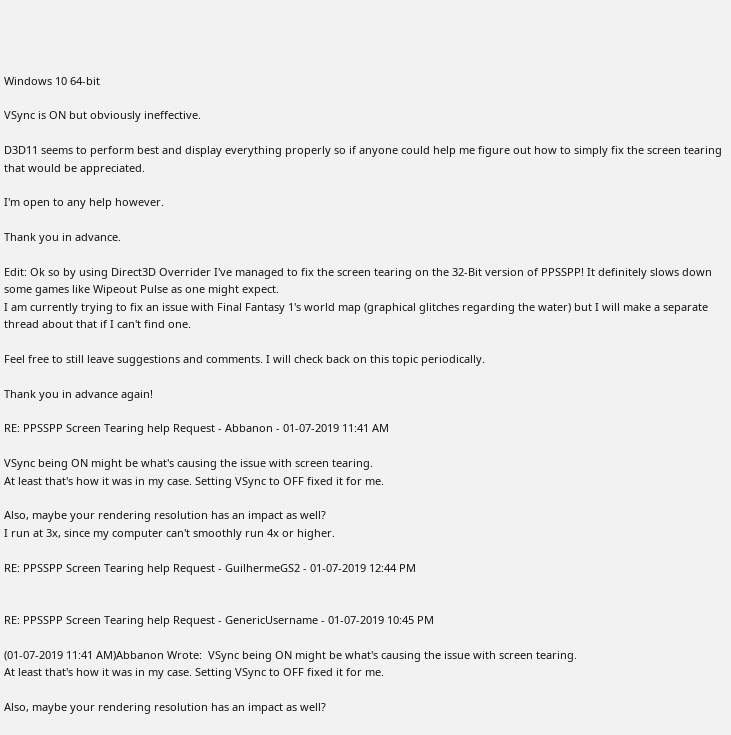Windows 10 64-bit

VSync is ON but obviously ineffective.

D3D11 seems to perform best and display everything properly so if anyone could help me figure out how to simply fix the screen tearing that would be appreciated.

I'm open to any help however.

Thank you in advance.

Edit: Ok so by using Direct3D Overrider I've managed to fix the screen tearing on the 32-Bit version of PPSSPP! It definitely slows down some games like Wipeout Pulse as one might expect.
I am currently trying to fix an issue with Final Fantasy 1's world map (graphical glitches regarding the water) but I will make a separate thread about that if I can't find one.

Feel free to still leave suggestions and comments. I will check back on this topic periodically.

Thank you in advance again!

RE: PPSSPP Screen Tearing help Request - Abbanon - 01-07-2019 11:41 AM

VSync being ON might be what's causing the issue with screen tearing.
At least that's how it was in my case. Setting VSync to OFF fixed it for me.

Also, maybe your rendering resolution has an impact as well?
I run at 3x, since my computer can't smoothly run 4x or higher.

RE: PPSSPP Screen Tearing help Request - GuilhermeGS2 - 01-07-2019 12:44 PM


RE: PPSSPP Screen Tearing help Request - GenericUsername - 01-07-2019 10:45 PM

(01-07-2019 11:41 AM)Abbanon Wrote:  VSync being ON might be what's causing the issue with screen tearing.
At least that's how it was in my case. Setting VSync to OFF fixed it for me.

Also, maybe your rendering resolution has an impact as well?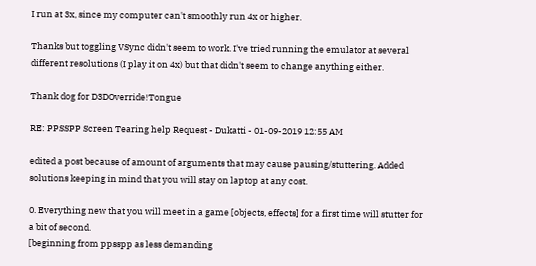I run at 3x, since my computer can't smoothly run 4x or higher.

Thanks but toggling VSync didn't seem to work. I've tried running the emulator at several different resolutions (I play it on 4x) but that didn't seem to change anything either.

Thank dog for D3DOverride!Tongue

RE: PPSSPP Screen Tearing help Request - Dukatti - 01-09-2019 12:55 AM

edited a post because of amount of arguments that may cause pausing/stuttering. Added solutions keeping in mind that you will stay on laptop at any cost.

0. Everything new that you will meet in a game [objects, effects] for a first time will stutter for a bit of second.
[beginning from ppsspp as less demanding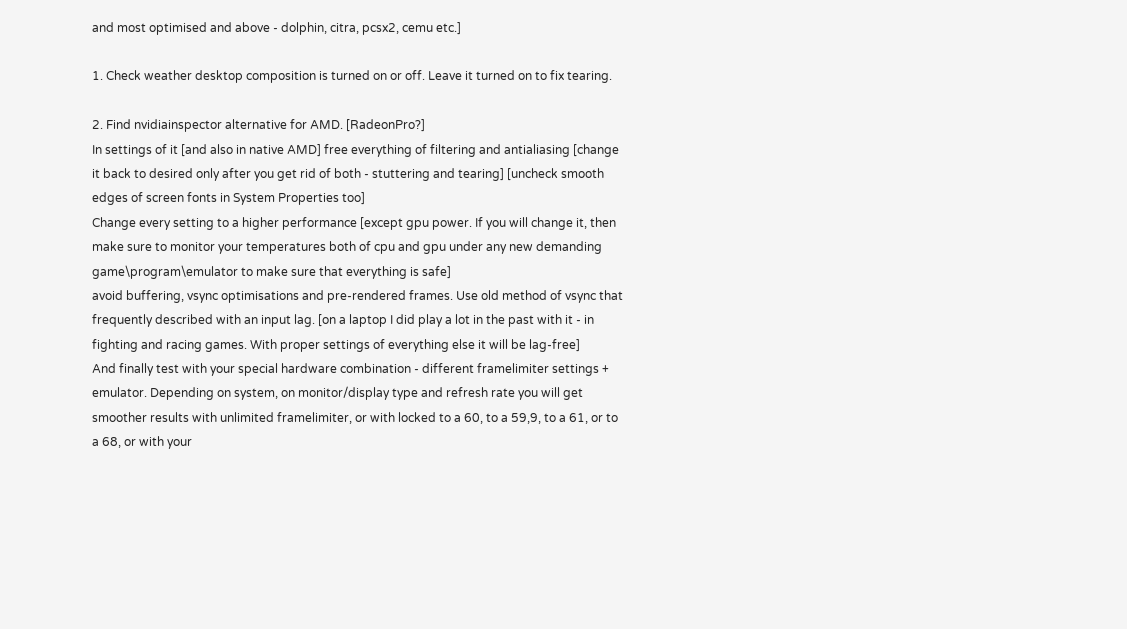and most optimised and above - dolphin, citra, pcsx2, cemu etc.]

1. Check weather desktop composition is turned on or off. Leave it turned on to fix tearing.

2. Find nvidiainspector alternative for AMD. [RadeonPro?]
In settings of it [and also in native AMD] free everything of filtering and antialiasing [change it back to desired only after you get rid of both - stuttering and tearing] [uncheck smooth edges of screen fonts in System Properties too]
Change every setting to a higher performance [except gpu power. If you will change it, then make sure to monitor your temperatures both of cpu and gpu under any new demanding game\program\emulator to make sure that everything is safe]
avoid buffering, vsync optimisations and pre-rendered frames. Use old method of vsync that frequently described with an input lag. [on a laptop I did play a lot in the past with it - in fighting and racing games. With proper settings of everything else it will be lag-free]
And finally test with your special hardware combination - different framelimiter settings + emulator. Depending on system, on monitor/display type and refresh rate you will get smoother results with unlimited framelimiter, or with locked to a 60, to a 59,9, to a 61, or to a 68, or with your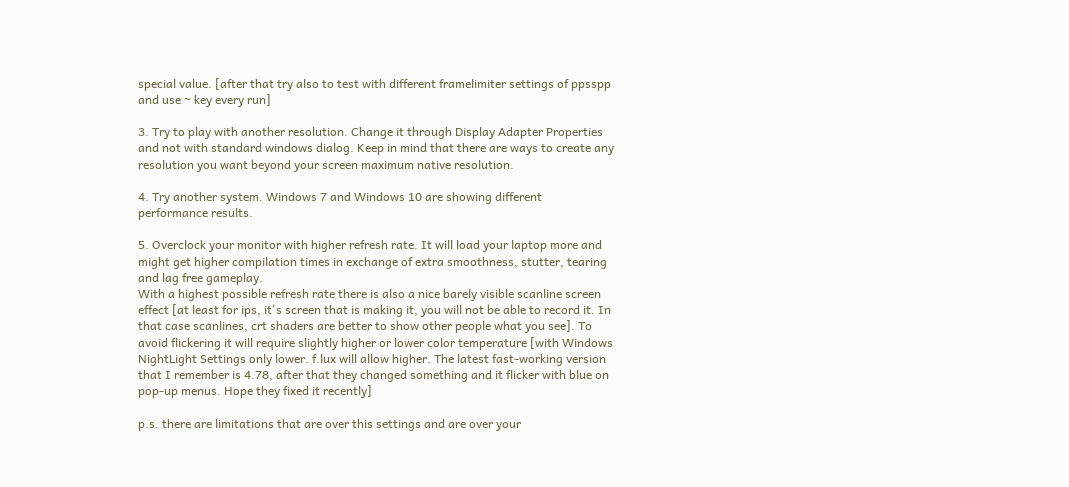special value. [after that try also to test with different framelimiter settings of ppsspp and use ~ key every run]

3. Try to play with another resolution. Change it through Display Adapter Properties and not with standard windows dialog. Keep in mind that there are ways to create any resolution you want beyond your screen maximum native resolution.

4. Try another system. Windows 7 and Windows 10 are showing different performance results.

5. Overclock your monitor with higher refresh rate. It will load your laptop more and might get higher compilation times in exchange of extra smoothness, stutter, tearing and lag free gameplay.
With a highest possible refresh rate there is also a nice barely visible scanline screen effect [at least for ips, it's screen that is making it, you will not be able to record it. In that case scanlines, crt shaders are better to show other people what you see]. To avoid flickering it will require slightly higher or lower color temperature [with Windows NightLight Settings only lower. f.lux will allow higher. The latest fast-working version that I remember is 4.78, after that they changed something and it flicker with blue on pop-up menus. Hope they fixed it recently]

p.s. there are limitations that are over this settings and are over your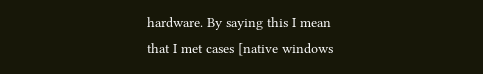hardware. By saying this I mean that I met cases [native windows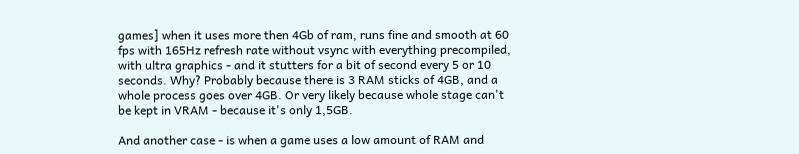games] when it uses more then 4Gb of ram, runs fine and smooth at 60 fps with 165Hz refresh rate without vsync with everything precompiled, with ultra graphics - and it stutters for a bit of second every 5 or 10 seconds. Why? Probably because there is 3 RAM sticks of 4GB, and a whole process goes over 4GB. Or very likely because whole stage can't be kept in VRAM - because it's only 1,5GB.

And another case - is when a game uses a low amount of RAM and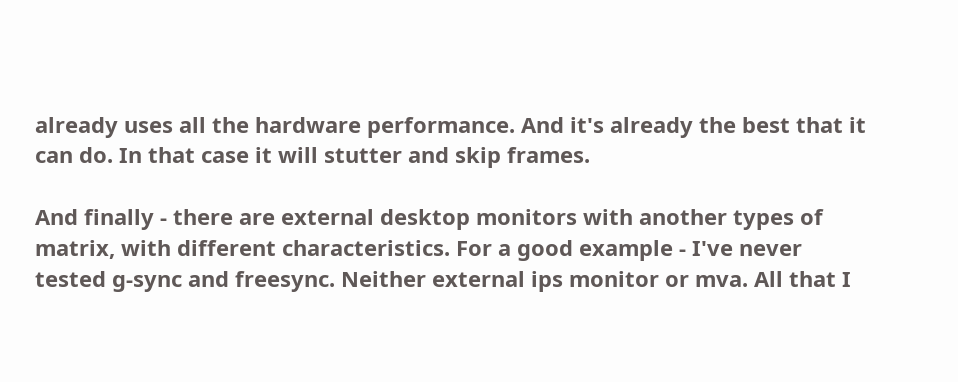already uses all the hardware performance. And it's already the best that it can do. In that case it will stutter and skip frames.

And finally - there are external desktop monitors with another types of matrix, with different characteristics. For a good example - I've never tested g-sync and freesync. Neither external ips monitor or mva. All that I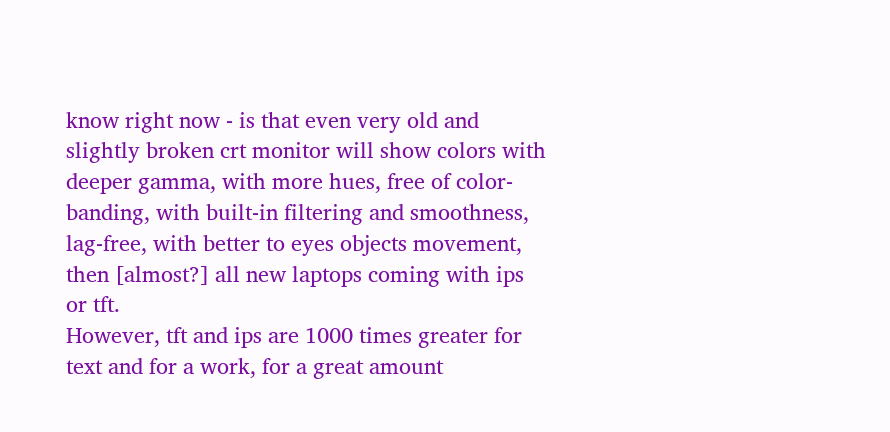know right now - is that even very old and slightly broken crt monitor will show colors with deeper gamma, with more hues, free of color-banding, with built-in filtering and smoothness, lag-free, with better to eyes objects movement, then [almost?] all new laptops coming with ips or tft.
However, tft and ips are 1000 times greater for text and for a work, for a great amount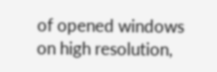of opened windows on high resolution,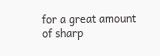for a great amount of sharp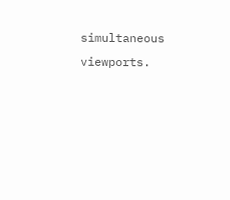simultaneous viewports.